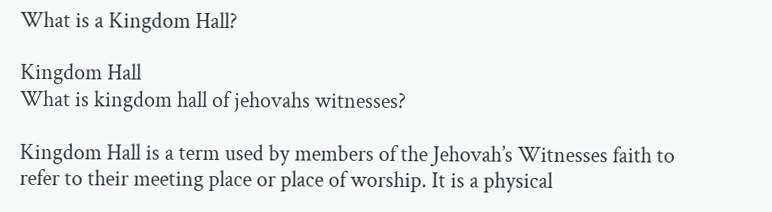What is a Kingdom Hall?

Kingdom Hall
What is kingdom hall of jehovahs witnesses?

Kingdom Hall is a term used by members of the Jehovah’s Witnesses faith to refer to their meeting place or place of worship. It is a physical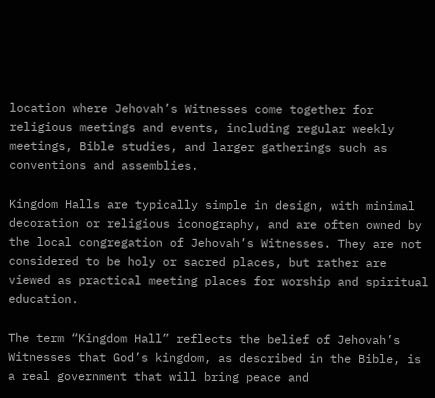location where Jehovah’s Witnesses come together for religious meetings and events, including regular weekly meetings, Bible studies, and larger gatherings such as conventions and assemblies.

Kingdom Halls are typically simple in design, with minimal decoration or religious iconography, and are often owned by the local congregation of Jehovah’s Witnesses. They are not considered to be holy or sacred places, but rather are viewed as practical meeting places for worship and spiritual education.

The term “Kingdom Hall” reflects the belief of Jehovah’s Witnesses that God’s kingdom, as described in the Bible, is a real government that will bring peace and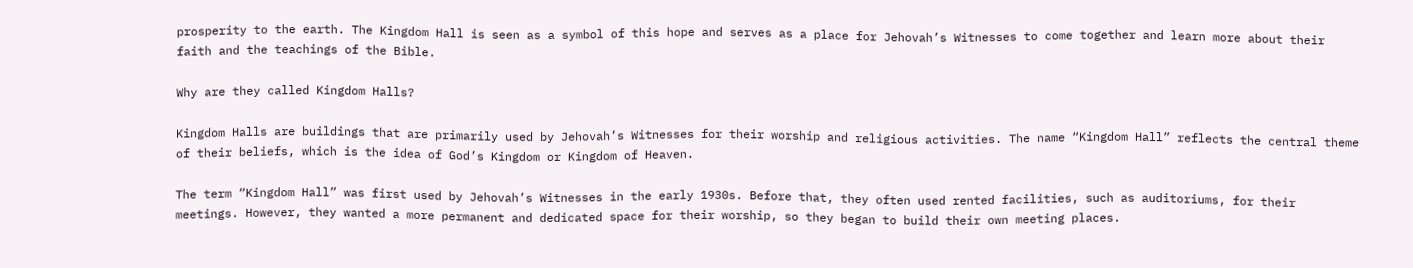prosperity to the earth. The Kingdom Hall is seen as a symbol of this hope and serves as a place for Jehovah’s Witnesses to come together and learn more about their faith and the teachings of the Bible.

Why are they called Kingdom Halls?

Kingdom Halls are buildings that are primarily used by Jehovah’s Witnesses for their worship and religious activities. The name “Kingdom Hall” reflects the central theme of their beliefs, which is the idea of God’s Kingdom or Kingdom of Heaven.

The term “Kingdom Hall” was first used by Jehovah’s Witnesses in the early 1930s. Before that, they often used rented facilities, such as auditoriums, for their meetings. However, they wanted a more permanent and dedicated space for their worship, so they began to build their own meeting places.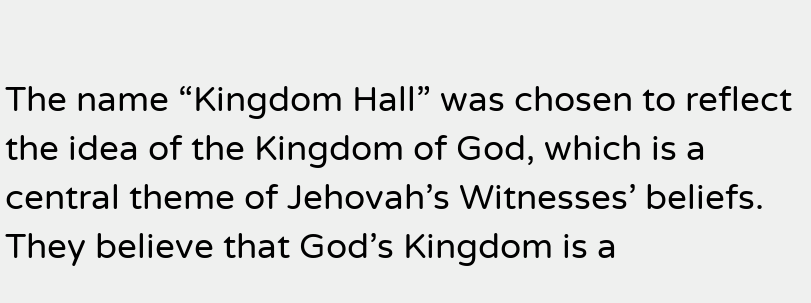The name “Kingdom Hall” was chosen to reflect the idea of the Kingdom of God, which is a central theme of Jehovah’s Witnesses’ beliefs. They believe that God’s Kingdom is a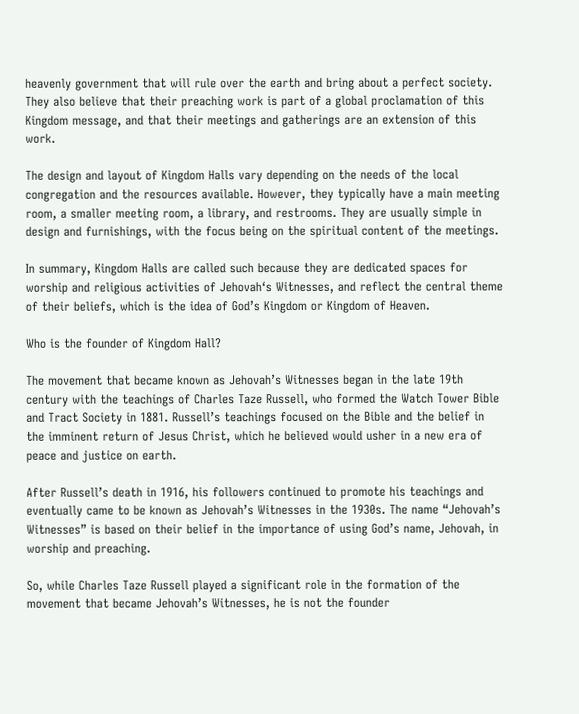heavenly government that will rule over the earth and bring about a perfect society. They also believe that their preaching work is part of a global proclamation of this Kingdom message, and that their meetings and gatherings are an extension of this work.

The design and layout of Kingdom Halls vary depending on the needs of the local congregation and the resources available. However, they typically have a main meeting room, a smaller meeting room, a library, and restrooms. They are usually simple in design and furnishings, with the focus being on the spiritual content of the meetings.

In summary, Kingdom Halls are called such because they are dedicated spaces for worship and religious activities of Jehovah‘s Witnesses, and reflect the central theme of their beliefs, which is the idea of God’s Kingdom or Kingdom of Heaven.

Who is the founder of Kingdom Hall?

The movement that became known as Jehovah’s Witnesses began in the late 19th century with the teachings of Charles Taze Russell, who formed the Watch Tower Bible and Tract Society in 1881. Russell’s teachings focused on the Bible and the belief in the imminent return of Jesus Christ, which he believed would usher in a new era of peace and justice on earth.

After Russell’s death in 1916, his followers continued to promote his teachings and eventually came to be known as Jehovah’s Witnesses in the 1930s. The name “Jehovah’s Witnesses” is based on their belief in the importance of using God’s name, Jehovah, in worship and preaching.

So, while Charles Taze Russell played a significant role in the formation of the movement that became Jehovah’s Witnesses, he is not the founder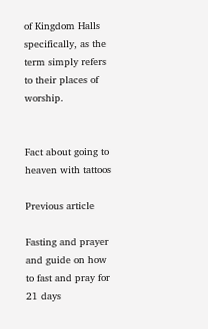of Kingdom Halls specifically, as the term simply refers to their places of worship.


Fact about going to heaven with tattoos

Previous article

Fasting and prayer and guide on how to fast and pray for 21 days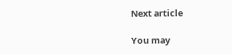Next article

You may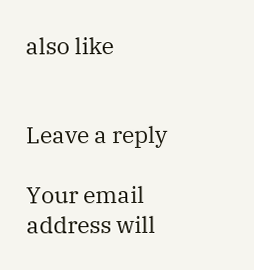also like


Leave a reply

Your email address will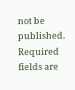not be published. Required fields are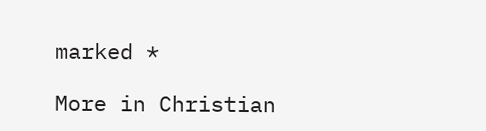marked *

More in Christian